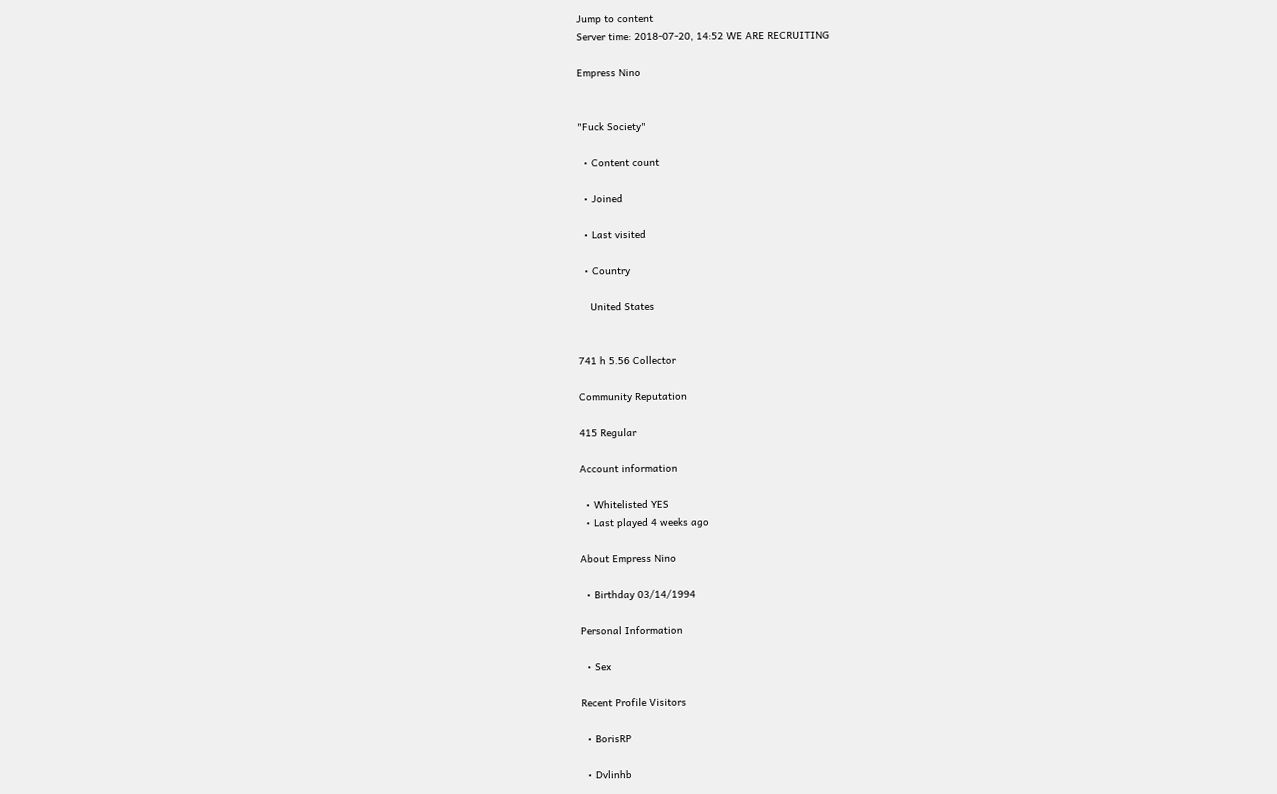Jump to content
Server time: 2018-07-20, 14:52 WE ARE RECRUITING

Empress Nino


"Fuck Society"

  • Content count

  • Joined

  • Last visited

  • Country

    United States


741 h 5.56 Collector

Community Reputation

415 Regular

Account information

  • Whitelisted YES
  • Last played 4 weeks ago

About Empress Nino

  • Birthday 03/14/1994

Personal Information

  • Sex

Recent Profile Visitors

  • BorisRP

  • Dvlinhb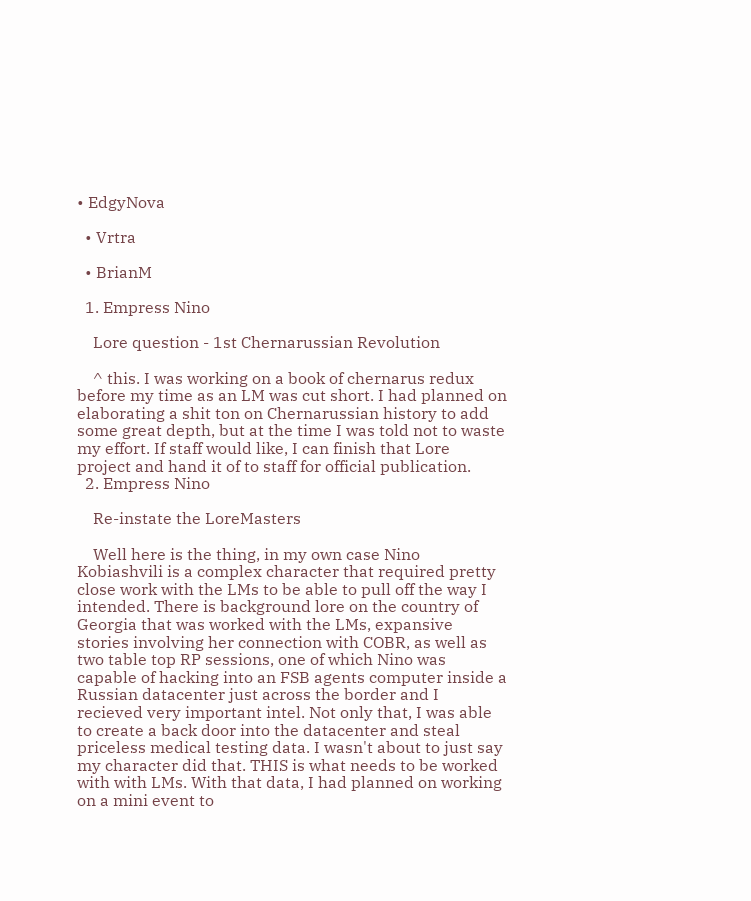• EdgyNova

  • Vrtra

  • BrianM

  1. Empress Nino

    Lore question - 1st Chernarussian Revolution

    ^ this. I was working on a book of chernarus redux before my time as an LM was cut short. I had planned on elaborating a shit ton on Chernarussian history to add some great depth, but at the time I was told not to waste my effort. If staff would like, I can finish that Lore project and hand it of to staff for official publication.
  2. Empress Nino

    Re-instate the LoreMasters

    Well here is the thing, in my own case Nino Kobiashvili is a complex character that required pretty close work with the LMs to be able to pull off the way I intended. There is background lore on the country of Georgia that was worked with the LMs, expansive stories involving her connection with COBR, as well as two table top RP sessions, one of which Nino was capable of hacking into an FSB agents computer inside a Russian datacenter just across the border and I recieved very important intel. Not only that, I was able to create a back door into the datacenter and steal priceless medical testing data. I wasn't about to just say my character did that. THIS is what needs to be worked with with LMs. With that data, I had planned on working on a mini event to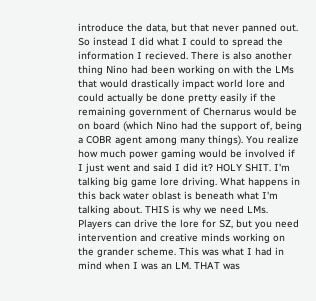introduce the data, but that never panned out. So instead I did what I could to spread the information I recieved. There is also another thing Nino had been working on with the LMs that would drastically impact world lore and could actually be done pretty easily if the remaining government of Chernarus would be on board (which Nino had the support of, being a COBR agent among many things). You realize how much power gaming would be involved if I just went and said I did it? HOLY SHIT. I'm talking big game lore driving. What happens in this back water oblast is beneath what I'm talking about. THIS is why we need LMs. Players can drive the lore for SZ, but you need intervention and creative minds working on the grander scheme. This was what I had in mind when I was an LM. THAT was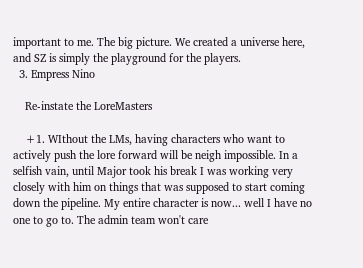important to me. The big picture. We created a universe here, and SZ is simply the playground for the players.
  3. Empress Nino

    Re-instate the LoreMasters

    +1. WIthout the LMs, having characters who want to actively push the lore forward will be neigh impossible. In a selfish vain, until Major took his break I was working very closely with him on things that was supposed to start coming down the pipeline. My entire character is now... well I have no one to go to. The admin team won't care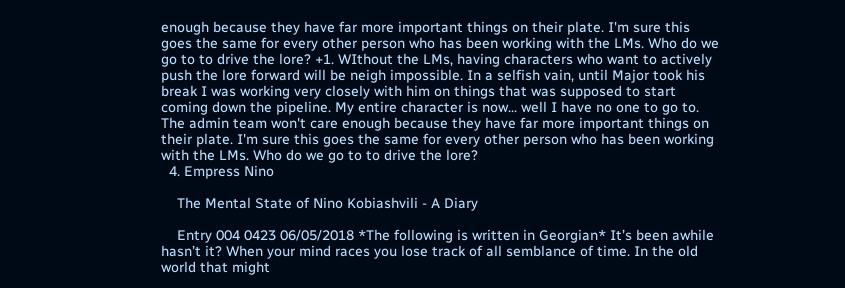enough because they have far more important things on their plate. I'm sure this goes the same for every other person who has been working with the LMs. Who do we go to to drive the lore? +1. WIthout the LMs, having characters who want to actively push the lore forward will be neigh impossible. In a selfish vain, until Major took his break I was working very closely with him on things that was supposed to start coming down the pipeline. My entire character is now... well I have no one to go to. The admin team won't care enough because they have far more important things on their plate. I'm sure this goes the same for every other person who has been working with the LMs. Who do we go to to drive the lore?
  4. Empress Nino

    The Mental State of Nino Kobiashvili - A Diary

    Entry 004 0423 06/05/2018 *The following is written in Georgian* It’s been awhile hasn’t it? When your mind races you lose track of all semblance of time. In the old world that might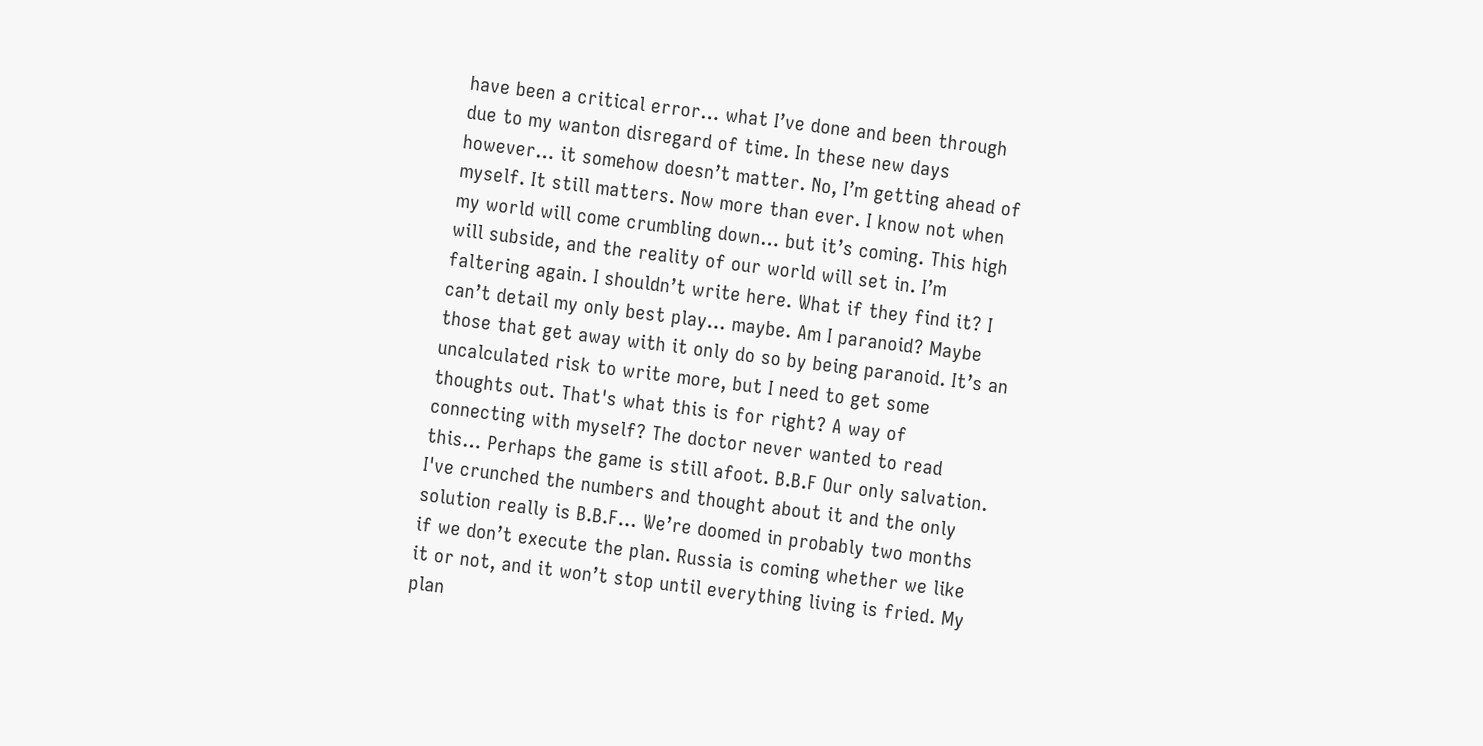have been a critical error… what I’ve done and been through due to my wanton disregard of time. In these new days however… it somehow doesn’t matter. No, I’m getting ahead of myself. It still matters. Now more than ever. I know not when my world will come crumbling down… but it’s coming. This high will subside, and the reality of our world will set in. I’m faltering again. I shouldn’t write here. What if they find it? I can’t detail my only best play… maybe. Am I paranoid? Maybe those that get away with it only do so by being paranoid. It’s an uncalculated risk to write more, but I need to get some thoughts out. That's what this is for right? A way of connecting with myself? The doctor never wanted to read this… Perhaps the game is still afoot. B.B.F Our only salvation. I've crunched the numbers and thought about it and the only solution really is B.B.F… We’re doomed in probably two months if we don’t execute the plan. Russia is coming whether we like it or not, and it won’t stop until everything living is fried. My plan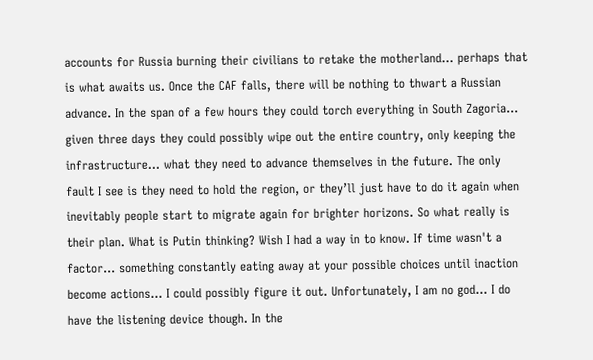accounts for Russia burning their civilians to retake the motherland… perhaps that is what awaits us. Once the CAF falls, there will be nothing to thwart a Russian advance. In the span of a few hours they could torch everything in South Zagoria… given three days they could possibly wipe out the entire country, only keeping the infrastructure… what they need to advance themselves in the future. The only fault I see is they need to hold the region, or they’ll just have to do it again when inevitably people start to migrate again for brighter horizons. So what really is their plan. What is Putin thinking? Wish I had a way in to know. If time wasn't a factor… something constantly eating away at your possible choices until inaction become actions… I could possibly figure it out. Unfortunately, I am no god… I do have the listening device though. In the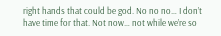right hands that could be god. No no no… I don’t have time for that. Not now… not while we’re so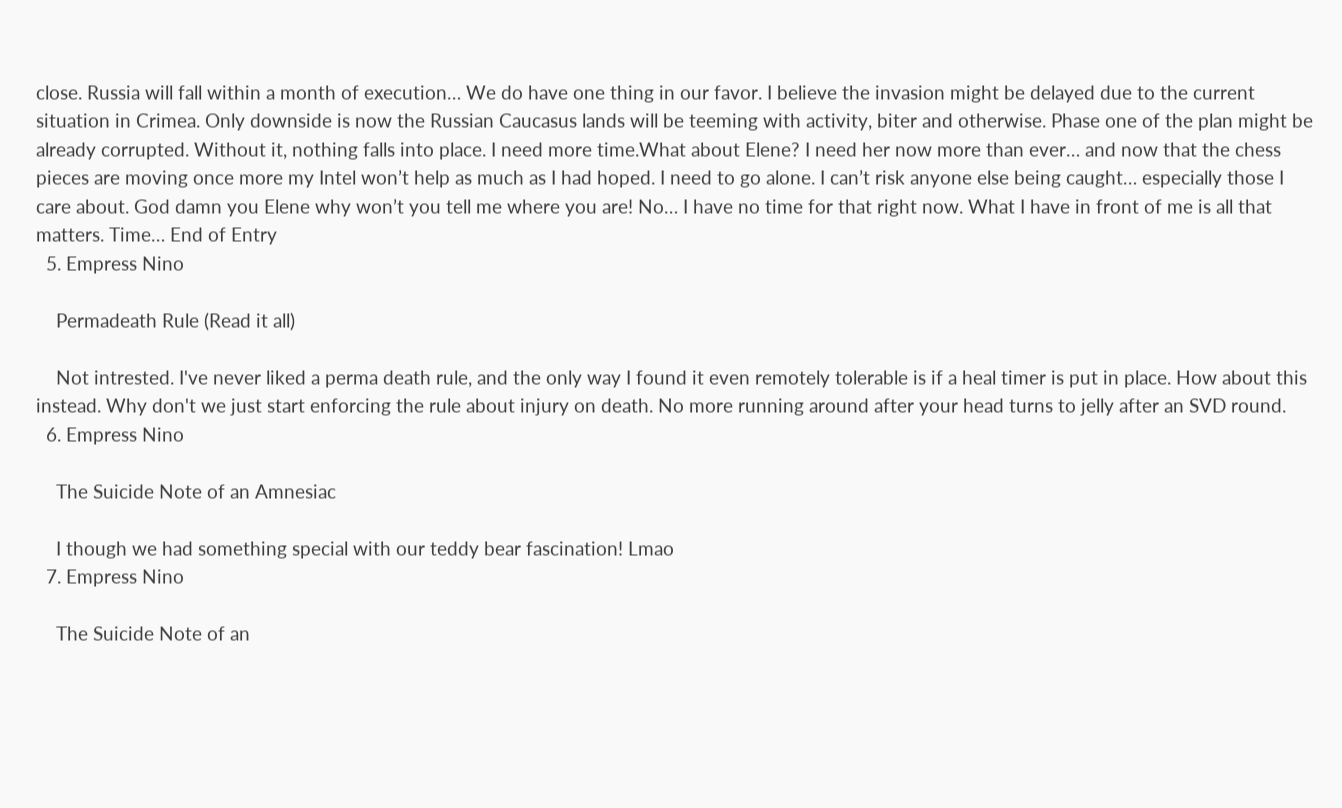close. Russia will fall within a month of execution… We do have one thing in our favor. I believe the invasion might be delayed due to the current situation in Crimea. Only downside is now the Russian Caucasus lands will be teeming with activity, biter and otherwise. Phase one of the plan might be already corrupted. Without it, nothing falls into place. I need more time.What about Elene? I need her now more than ever… and now that the chess pieces are moving once more my Intel won’t help as much as I had hoped. I need to go alone. I can’t risk anyone else being caught… especially those I care about. God damn you Elene why won’t you tell me where you are! No… I have no time for that right now. What I have in front of me is all that matters. Time… End of Entry
  5. Empress Nino

    Permadeath Rule (Read it all)

    Not intrested. I've never liked a perma death rule, and the only way I found it even remotely tolerable is if a heal timer is put in place. How about this instead. Why don't we just start enforcing the rule about injury on death. No more running around after your head turns to jelly after an SVD round.
  6. Empress Nino

    The Suicide Note of an Amnesiac

    I though we had something special with our teddy bear fascination! Lmao
  7. Empress Nino

    The Suicide Note of an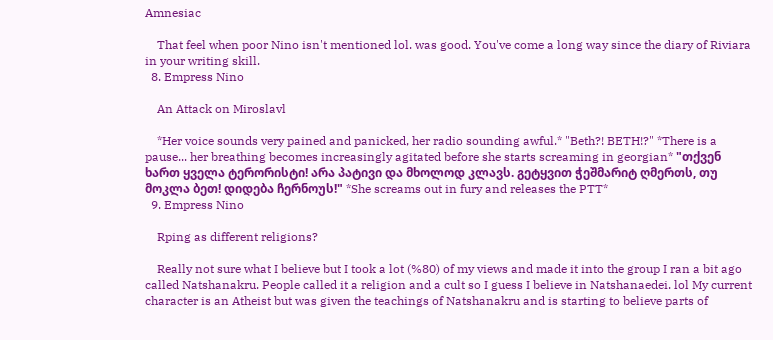Amnesiac

    That feel when poor Nino isn't mentioned lol. was good. You've come a long way since the diary of Riviara in your writing skill.
  8. Empress Nino

    An Attack on Miroslavl

    *Her voice sounds very pained and panicked, her radio sounding awful.* "Beth?! BETH!?" *There is a pause... her breathing becomes increasingly agitated before she starts screaming in georgian* "თქვენ ხართ ყველა ტერორისტი! არა პატივი და მხოლოდ კლავს. გეტყვით ჭეშმარიტ ღმერთს, თუ მოკლა ბეთ! დიდება ჩერნოუს!" *She screams out in fury and releases the PTT*
  9. Empress Nino

    Rping as different religions?

    Really not sure what I believe but I took a lot (%80) of my views and made it into the group I ran a bit ago called Natshanakru. People called it a religion and a cult so I guess I believe in Natshanaedei. lol My current character is an Atheist but was given the teachings of Natshanakru and is starting to believe parts of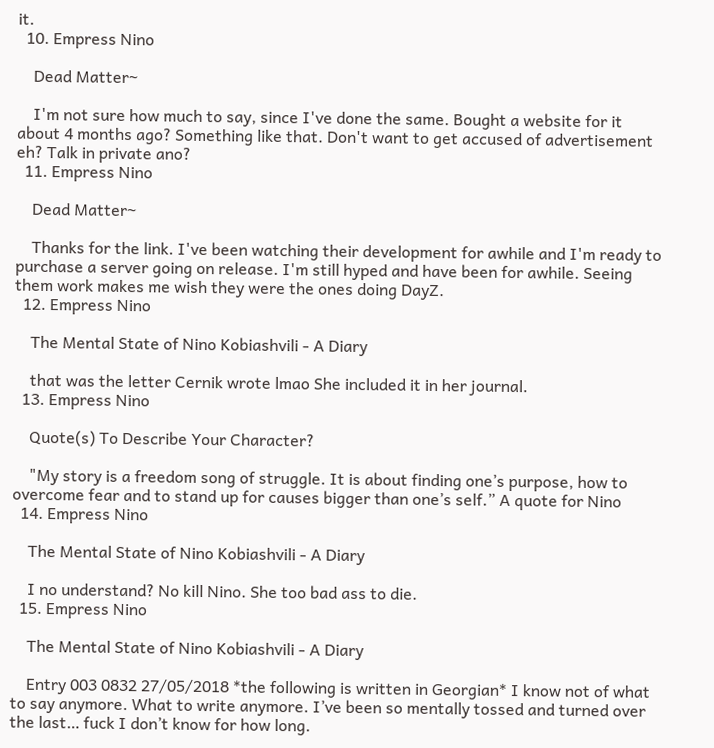it.
  10. Empress Nino

    Dead Matter~

    I'm not sure how much to say, since I've done the same. Bought a website for it about 4 months ago? Something like that. Don't want to get accused of advertisement eh? Talk in private ano?
  11. Empress Nino

    Dead Matter~

    Thanks for the link. I've been watching their development for awhile and I'm ready to purchase a server going on release. I'm still hyped and have been for awhile. Seeing them work makes me wish they were the ones doing DayZ.
  12. Empress Nino

    The Mental State of Nino Kobiashvili - A Diary

    that was the letter Cernik wrote lmao She included it in her journal.
  13. Empress Nino

    Quote(s) To Describe Your Character?

    "My story is a freedom song of struggle. It is about finding one’s purpose, how to overcome fear and to stand up for causes bigger than one’s self.” A quote for Nino
  14. Empress Nino

    The Mental State of Nino Kobiashvili - A Diary

    I no understand? No kill Nino. She too bad ass to die.
  15. Empress Nino

    The Mental State of Nino Kobiashvili - A Diary

    Entry 003 0832 27/05/2018 *the following is written in Georgian* I know not of what to say anymore. What to write anymore. I’ve been so mentally tossed and turned over the last… fuck I don’t know for how long.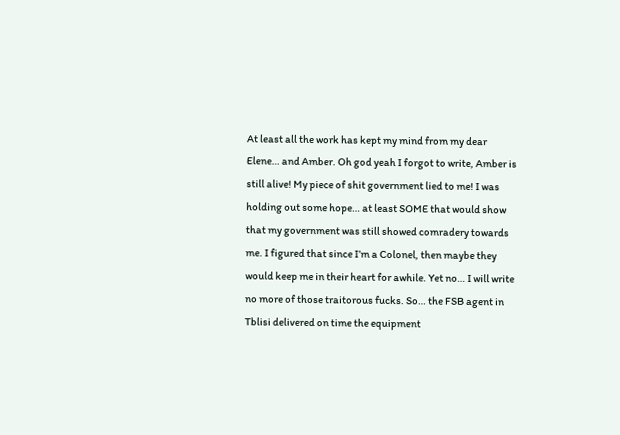At least all the work has kept my mind from my dear Elene… and Amber. Oh god yeah I forgot to write, Amber is still alive! My piece of shit government lied to me! I was holding out some hope… at least SOME that would show that my government was still showed comradery towards me. I figured that since I’m a Colonel, then maybe they would keep me in their heart for awhile. Yet no… I will write no more of those traitorous fucks. So… the FSB agent in Tblisi delivered on time the equipment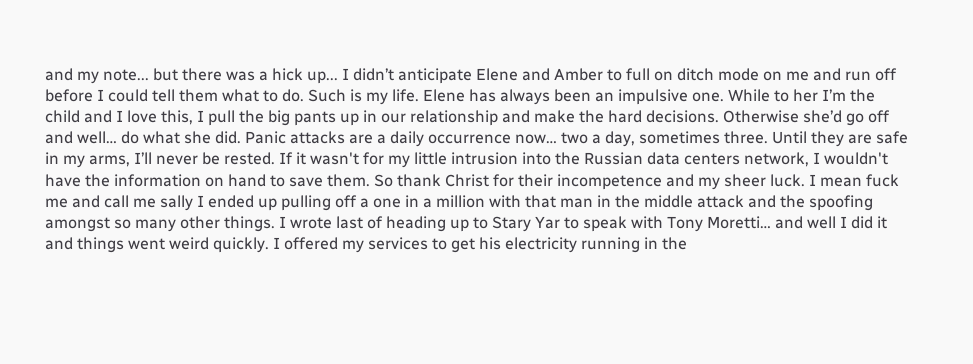and my note... but there was a hick up... I didn’t anticipate Elene and Amber to full on ditch mode on me and run off before I could tell them what to do. Such is my life. Elene has always been an impulsive one. While to her I’m the child and I love this, I pull the big pants up in our relationship and make the hard decisions. Otherwise she’d go off and well… do what she did. Panic attacks are a daily occurrence now… two a day, sometimes three. Until they are safe in my arms, I’ll never be rested. If it wasn't for my little intrusion into the Russian data centers network, I wouldn't have the information on hand to save them. So thank Christ for their incompetence and my sheer luck. I mean fuck me and call me sally I ended up pulling off a one in a million with that man in the middle attack and the spoofing amongst so many other things. I wrote last of heading up to Stary Yar to speak with Tony Moretti… and well I did it and things went weird quickly. I offered my services to get his electricity running in the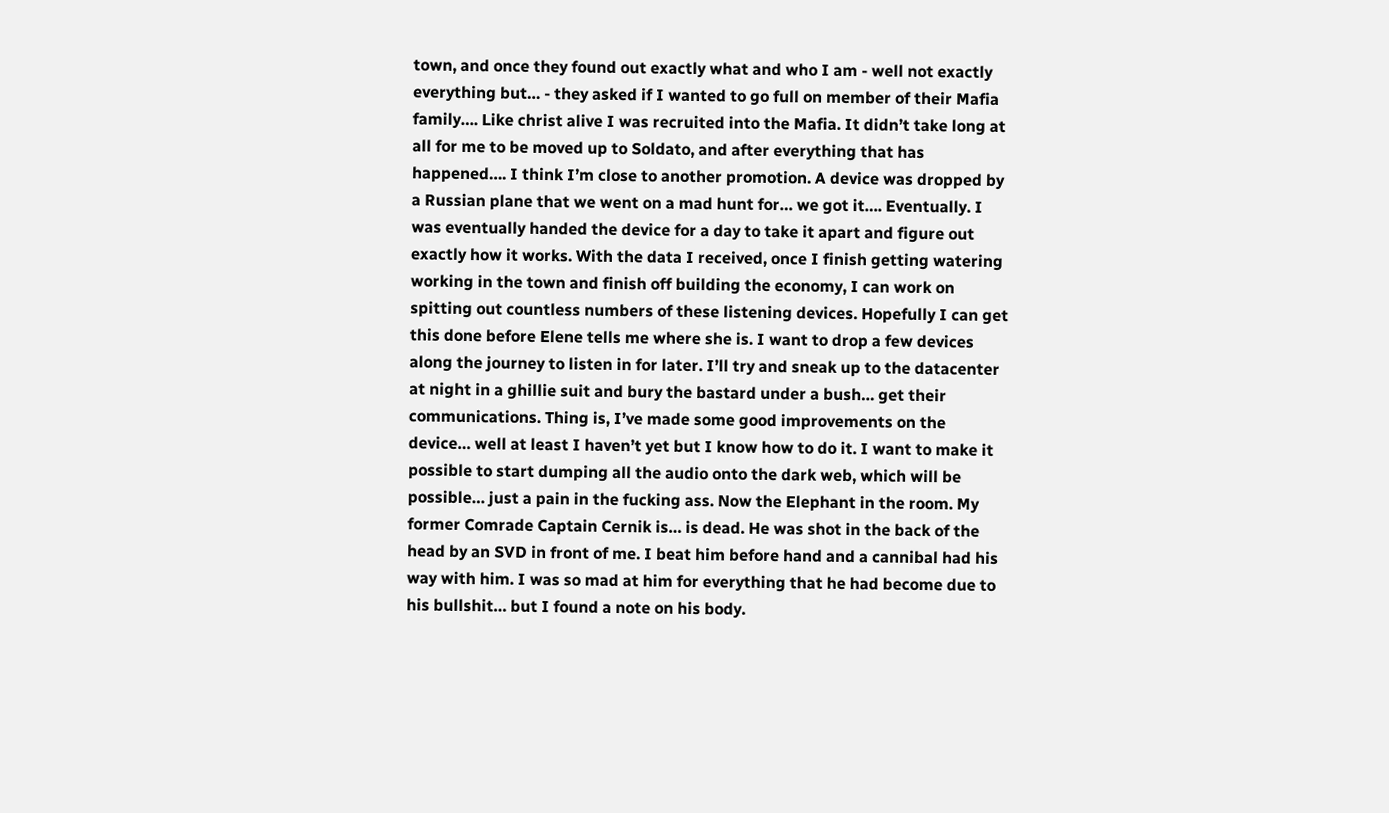town, and once they found out exactly what and who I am - well not exactly everything but… - they asked if I wanted to go full on member of their Mafia family…. Like christ alive I was recruited into the Mafia. It didn’t take long at all for me to be moved up to Soldato, and after everything that has happened…. I think I’m close to another promotion. A device was dropped by a Russian plane that we went on a mad hunt for… we got it…. Eventually. I was eventually handed the device for a day to take it apart and figure out exactly how it works. With the data I received, once I finish getting watering working in the town and finish off building the economy, I can work on spitting out countless numbers of these listening devices. Hopefully I can get this done before Elene tells me where she is. I want to drop a few devices along the journey to listen in for later. I’ll try and sneak up to the datacenter at night in a ghillie suit and bury the bastard under a bush… get their communications. Thing is, I’ve made some good improvements on the device… well at least I haven’t yet but I know how to do it. I want to make it possible to start dumping all the audio onto the dark web, which will be possible… just a pain in the fucking ass. Now the Elephant in the room. My former Comrade Captain Cernik is… is dead. He was shot in the back of the head by an SVD in front of me. I beat him before hand and a cannibal had his way with him. I was so mad at him for everything that he had become due to his bullshit… but I found a note on his body.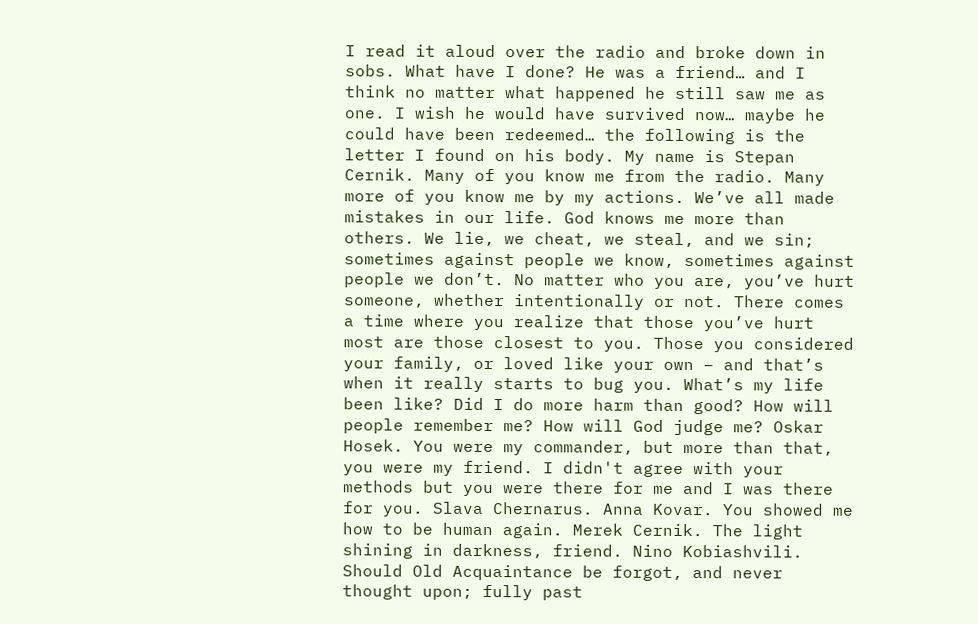I read it aloud over the radio and broke down in sobs. What have I done? He was a friend… and I think no matter what happened he still saw me as one. I wish he would have survived now… maybe he could have been redeemed… the following is the letter I found on his body. My name is Stepan Cernik. Many of you know me from the radio. Many more of you know me by my actions. We’ve all made mistakes in our life. God knows me more than others. We lie, we cheat, we steal, and we sin; sometimes against people we know, sometimes against people we don’t. No matter who you are, you’ve hurt someone, whether intentionally or not. There comes a time where you realize that those you’ve hurt most are those closest to you. Those you considered your family, or loved like your own – and that’s when it really starts to bug you. What’s my life been like? Did I do more harm than good? How will people remember me? How will God judge me? Oskar Hosek. You were my commander, but more than that, you were my friend. I didn't agree with your methods but you were there for me and I was there for you. Slava Chernarus. Anna Kovar. You showed me how to be human again. Merek Cernik. The light shining in darkness, friend. Nino Kobiashvili. Should Old Acquaintance be forgot, and never thought upon; fully past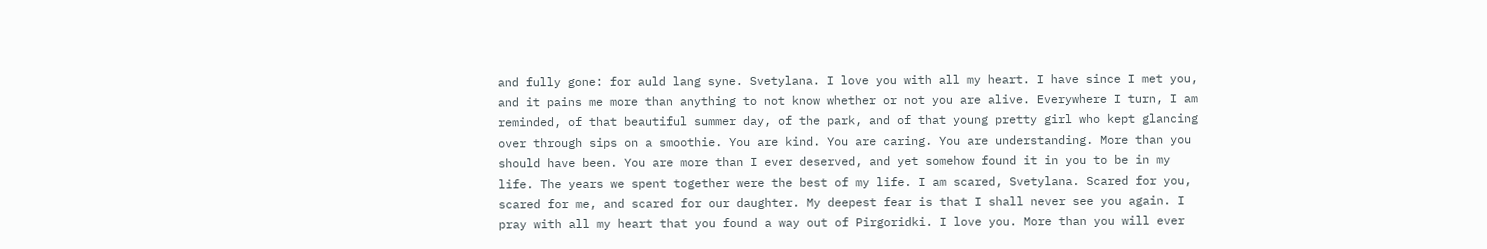and fully gone: for auld lang syne. Svetylana. I love you with all my heart. I have since I met you, and it pains me more than anything to not know whether or not you are alive. Everywhere I turn, I am reminded, of that beautiful summer day, of the park, and of that young pretty girl who kept glancing over through sips on a smoothie. You are kind. You are caring. You are understanding. More than you should have been. You are more than I ever deserved, and yet somehow found it in you to be in my life. The years we spent together were the best of my life. I am scared, Svetylana. Scared for you, scared for me, and scared for our daughter. My deepest fear is that I shall never see you again. I pray with all my heart that you found a way out of Pirgoridki. I love you. More than you will ever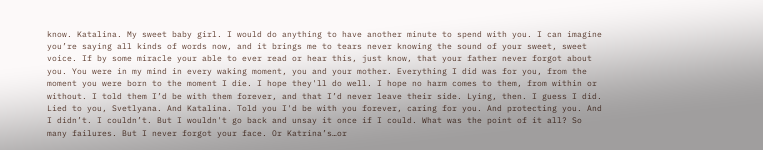know. Katalina. My sweet baby girl. I would do anything to have another minute to spend with you. I can imagine you’re saying all kinds of words now, and it brings me to tears never knowing the sound of your sweet, sweet voice. If by some miracle your able to ever read or hear this, just know, that your father never forgot about you. You were in my mind in every waking moment, you and your mother. Everything I did was for you, from the moment you were born to the moment I die. I hope they'll do well. I hope no harm comes to them, from within or without. I told them I’d be with them forever, and that I’d never leave their side. Lying, then. I guess I did. Lied to you, Svetlyana. And Katalina. Told you I'd be with you forever, caring for you. And protecting you. And I didn’t. I couldn’t. But I wouldn't go back and unsay it once if I could. What was the point of it all? So many failures. But I never forgot your face. Or Katrina’s…or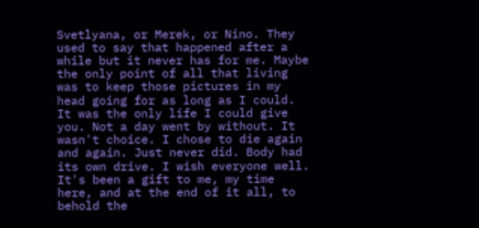Svetlyana, or Merek, or Nino. They used to say that happened after a while but it never has for me. Maybe the only point of all that living was to keep those pictures in my head going for as long as I could. It was the only life I could give you. Not a day went by without. It wasn't choice. I chose to die again and again. Just never did. Body had its own drive. I wish everyone well. It's been a gift to me, my time here, and at the end of it all, to behold the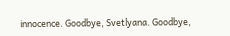innocence. Goodbye, Svetlyana. Goodbye,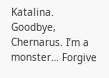Katalina. Goodbye, Chernarus. I’m a monster… Forgive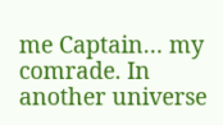me Captain… my comrade. In another universe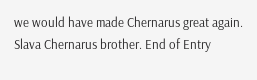we would have made Chernarus great again. Slava Chernarus brother. End of Entry